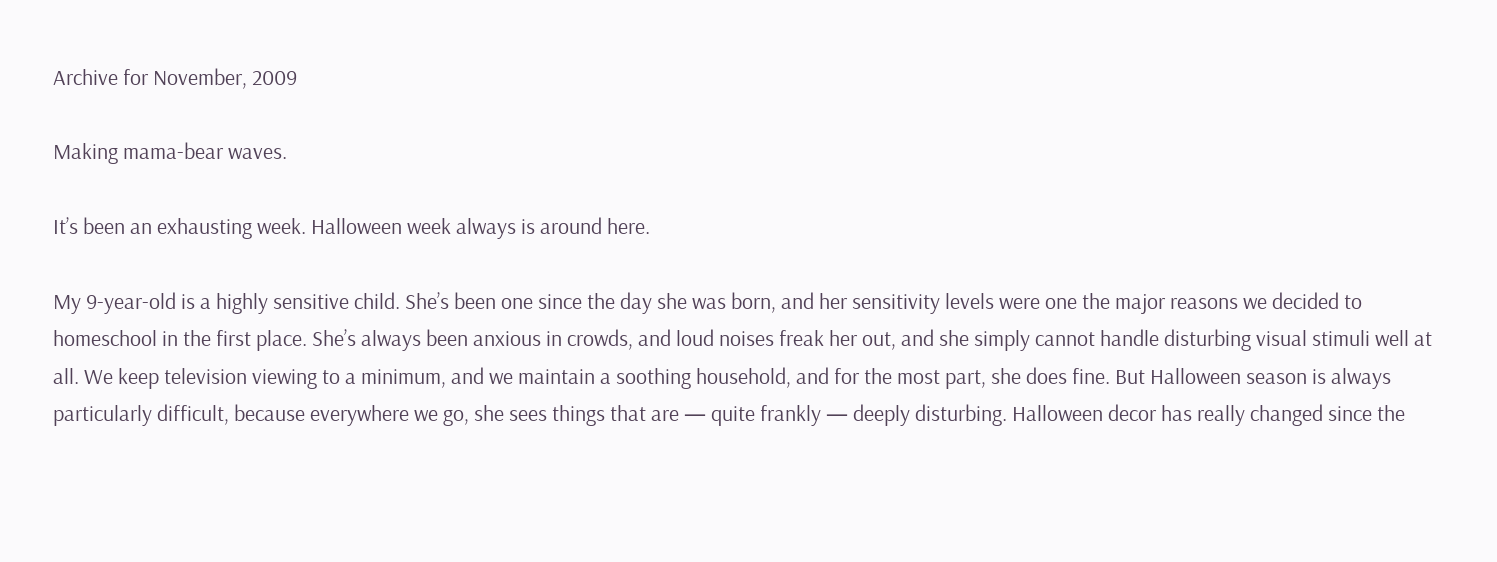Archive for November, 2009

Making mama-bear waves.

It’s been an exhausting week. Halloween week always is around here.

My 9-year-old is a highly sensitive child. She’s been one since the day she was born, and her sensitivity levels were one the major reasons we decided to homeschool in the first place. She’s always been anxious in crowds, and loud noises freak her out, and she simply cannot handle disturbing visual stimuli well at all. We keep television viewing to a minimum, and we maintain a soothing household, and for the most part, she does fine. But Halloween season is always particularly difficult, because everywhere we go, she sees things that are — quite frankly — deeply disturbing. Halloween decor has really changed since the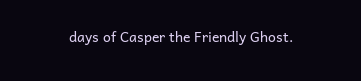days of Casper the Friendly Ghost.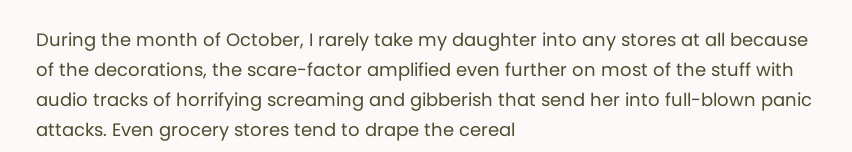During the month of October, I rarely take my daughter into any stores at all because of the decorations, the scare-factor amplified even further on most of the stuff with audio tracks of horrifying screaming and gibberish that send her into full-blown panic attacks. Even grocery stores tend to drape the cereal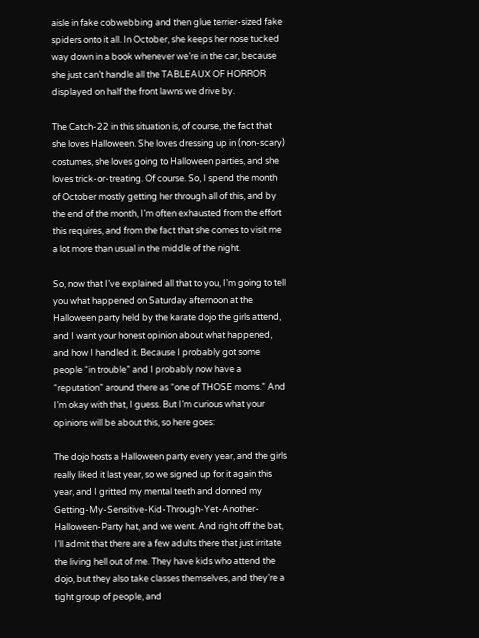aisle in fake cobwebbing and then glue terrier-sized fake spiders onto it all. In October, she keeps her nose tucked way down in a book whenever we’re in the car, because she just can’t handle all the TABLEAUX OF HORROR displayed on half the front lawns we drive by.

The Catch-22 in this situation is, of course, the fact that she loves Halloween. She loves dressing up in (non-scary) costumes, she loves going to Halloween parties, and she loves trick-or-treating. Of course. So, I spend the month of October mostly getting her through all of this, and by the end of the month, I’m often exhausted from the effort this requires, and from the fact that she comes to visit me a lot more than usual in the middle of the night.

So, now that I’ve explained all that to you, I’m going to tell you what happened on Saturday afternoon at the Halloween party held by the karate dojo the girls attend, and I want your honest opinion about what happened, and how I handled it. Because I probably got some people “in trouble” and I probably now have a “reputation” around there as “one of THOSE moms.” And I’m okay with that, I guess. But I’m curious what your opinions will be about this, so here goes:

The dojo hosts a Halloween party every year, and the girls really liked it last year, so we signed up for it again this year, and I gritted my mental teeth and donned my Getting-My-Sensitive-Kid-Through-Yet-Another-Halloween-Party hat, and we went. And right off the bat, I’ll admit that there are a few adults there that just irritate the living hell out of me. They have kids who attend the dojo, but they also take classes themselves, and they’re a tight group of people, and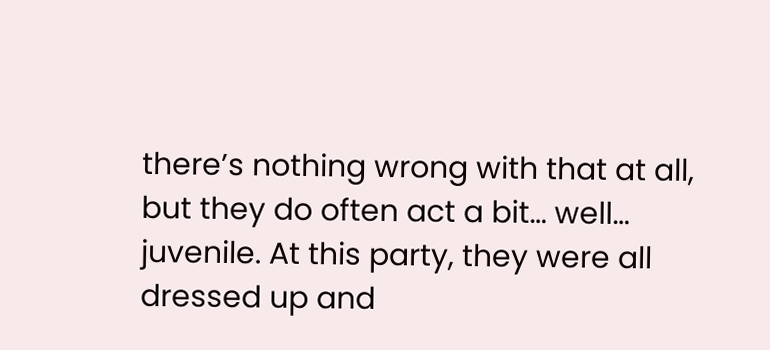there’s nothing wrong with that at all, but they do often act a bit… well… juvenile. At this party, they were all dressed up and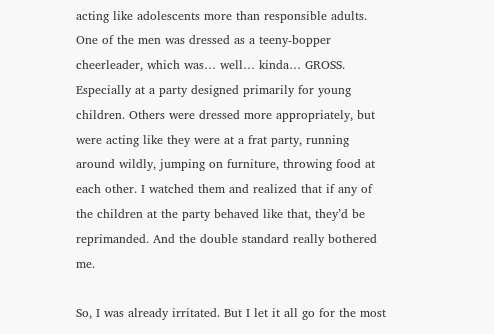acting like adolescents more than responsible adults. One of the men was dressed as a teeny-bopper cheerleader, which was… well… kinda… GROSS. Especially at a party designed primarily for young children. Others were dressed more appropriately, but were acting like they were at a frat party, running around wildly, jumping on furniture, throwing food at each other. I watched them and realized that if any of the children at the party behaved like that, they’d be reprimanded. And the double standard really bothered me.

So, I was already irritated. But I let it all go for the most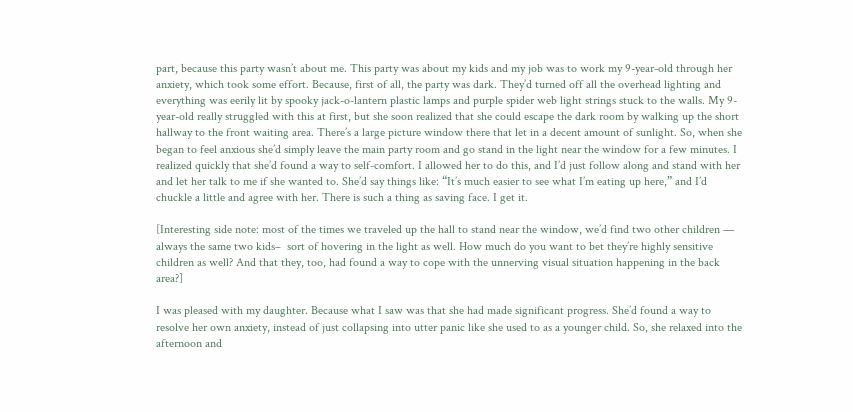part, because this party wasn’t about me. This party was about my kids and my job was to work my 9-year-old through her anxiety, which took some effort. Because, first of all, the party was dark. They’d turned off all the overhead lighting and everything was eerily lit by spooky jack-o-lantern plastic lamps and purple spider web light strings stuck to the walls. My 9-year-old really struggled with this at first, but she soon realized that she could escape the dark room by walking up the short hallway to the front waiting area. There’s a large picture window there that let in a decent amount of sunlight. So, when she began to feel anxious she’d simply leave the main party room and go stand in the light near the window for a few minutes. I realized quickly that she’d found a way to self-comfort. I allowed her to do this, and I’d just follow along and stand with her and let her talk to me if she wanted to. She’d say things like: “It’s much easier to see what I’m eating up here,” and I’d chuckle a little and agree with her. There is such a thing as saving face. I get it.

[Interesting side note: most of the times we traveled up the hall to stand near the window, we’d find two other children — always the same two kids–  sort of hovering in the light as well. How much do you want to bet they’re highly sensitive children as well? And that they, too, had found a way to cope with the unnerving visual situation happening in the back area?]

I was pleased with my daughter. Because what I saw was that she had made significant progress. She’d found a way to resolve her own anxiety, instead of just collapsing into utter panic like she used to as a younger child. So, she relaxed into the afternoon and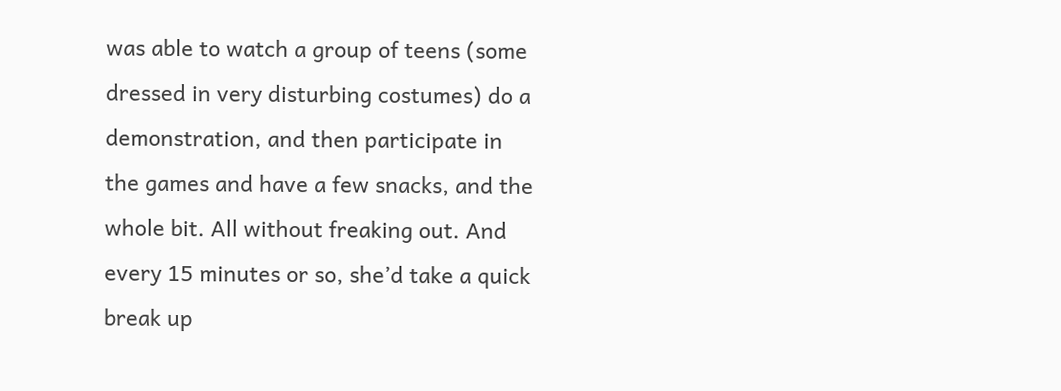was able to watch a group of teens (some dressed in very disturbing costumes) do a demonstration, and then participate in the games and have a few snacks, and the whole bit. All without freaking out. And every 15 minutes or so, she’d take a quick break up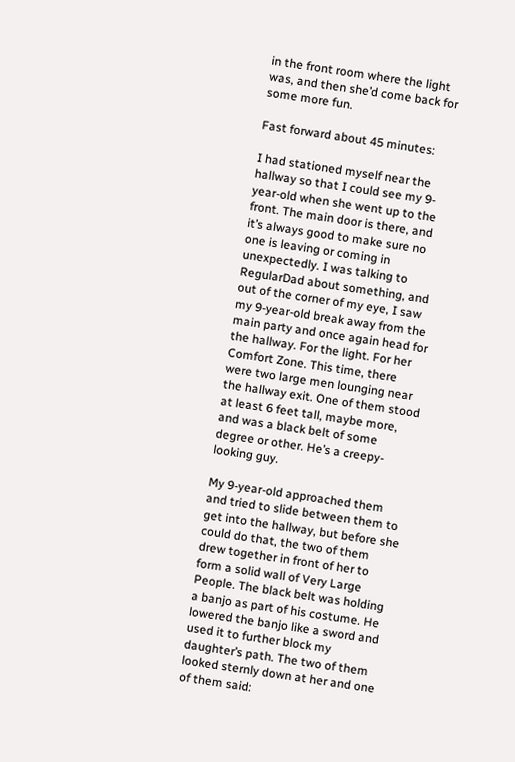in the front room where the light was, and then she’d come back for some more fun.

Fast forward about 45 minutes:

I had stationed myself near the hallway so that I could see my 9-year-old when she went up to the front. The main door is there, and it’s always good to make sure no one is leaving or coming in unexpectedly. I was talking to RegularDad about something, and out of the corner of my eye, I saw my 9-year-old break away from the main party and once again head for the hallway. For the light. For her Comfort Zone. This time, there were two large men lounging near the hallway exit. One of them stood at least 6 feet tall, maybe more, and was a black belt of some degree or other. He’s a creepy-looking guy.

My 9-year-old approached them and tried to slide between them to get into the hallway, but before she could do that, the two of them drew together in front of her to form a solid wall of Very Large People. The black belt was holding a banjo as part of his costume. He lowered the banjo like a sword and used it to further block my daughter’s path. The two of them looked sternly down at her and one of them said: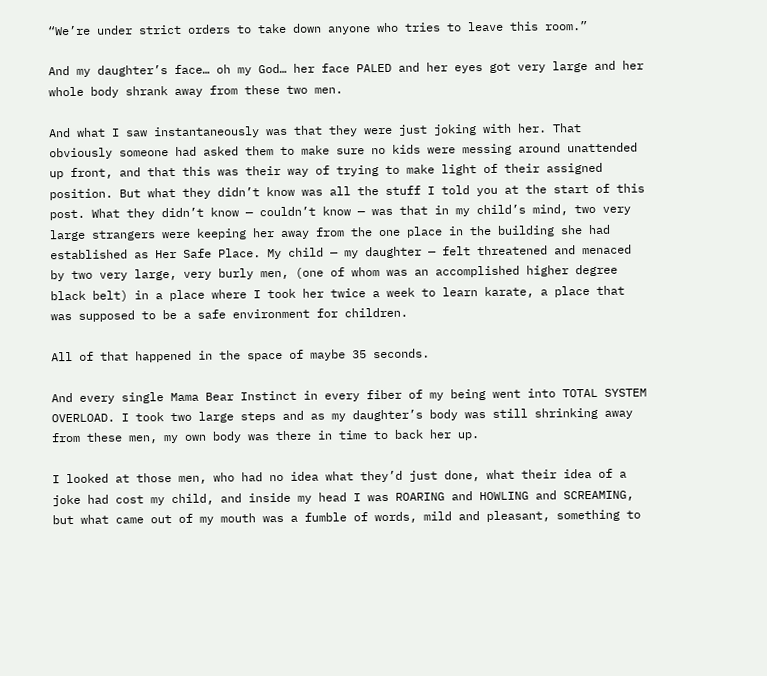“We’re under strict orders to take down anyone who tries to leave this room.”

And my daughter’s face… oh my God… her face PALED and her eyes got very large and her whole body shrank away from these two men.

And what I saw instantaneously was that they were just joking with her. That obviously someone had asked them to make sure no kids were messing around unattended up front, and that this was their way of trying to make light of their assigned position. But what they didn’t know was all the stuff I told you at the start of this post. What they didn’t know — couldn’t know — was that in my child’s mind, two very large strangers were keeping her away from the one place in the building she had established as Her Safe Place. My child — my daughter — felt threatened and menaced by two very large, very burly men, (one of whom was an accomplished higher degree black belt) in a place where I took her twice a week to learn karate, a place that was supposed to be a safe environment for children.

All of that happened in the space of maybe 35 seconds.

And every single Mama Bear Instinct in every fiber of my being went into TOTAL SYSTEM OVERLOAD. I took two large steps and as my daughter’s body was still shrinking away from these men, my own body was there in time to back her up.

I looked at those men, who had no idea what they’d just done, what their idea of a joke had cost my child, and inside my head I was ROARING and HOWLING and SCREAMING, but what came out of my mouth was a fumble of words, mild and pleasant, something to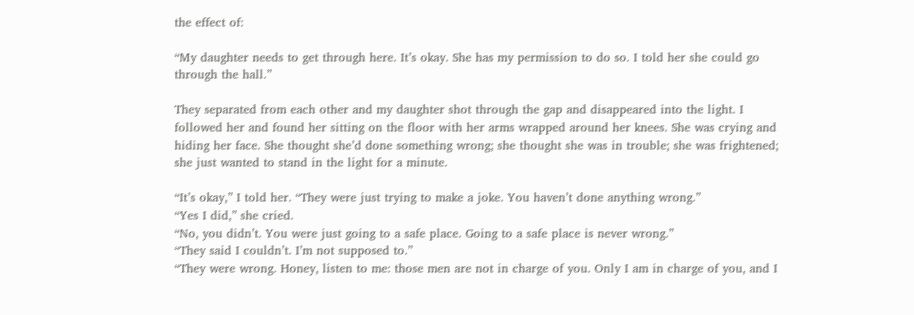the effect of:

“My daughter needs to get through here. It’s okay. She has my permission to do so. I told her she could go through the hall.”

They separated from each other and my daughter shot through the gap and disappeared into the light. I followed her and found her sitting on the floor with her arms wrapped around her knees. She was crying and hiding her face. She thought she’d done something wrong; she thought she was in trouble; she was frightened; she just wanted to stand in the light for a minute.

“It’s okay,” I told her. “They were just trying to make a joke. You haven’t done anything wrong.”
“Yes I did,” she cried.
“No, you didn’t. You were just going to a safe place. Going to a safe place is never wrong.”
“They said I couldn’t. I’m not supposed to.”
“They were wrong. Honey, listen to me: those men are not in charge of you. Only I am in charge of you, and I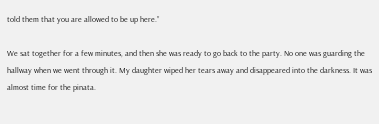told them that you are allowed to be up here.”

We sat together for a few minutes, and then she was ready to go back to the party. No one was guarding the hallway when we went through it. My daughter wiped her tears away and disappeared into the darkness. It was almost time for the pinata.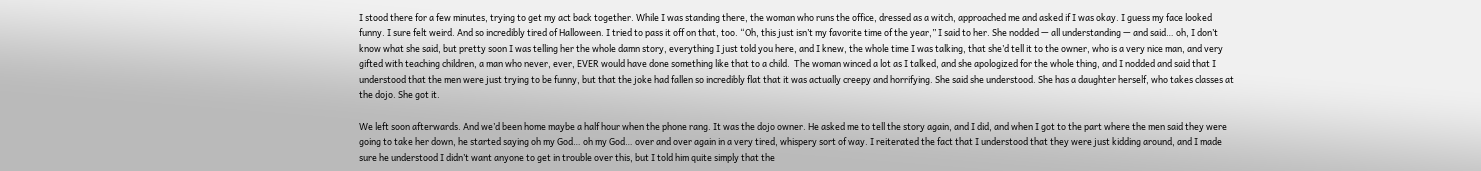I stood there for a few minutes, trying to get my act back together. While I was standing there, the woman who runs the office, dressed as a witch, approached me and asked if I was okay. I guess my face looked funny. I sure felt weird. And so incredibly tired of Halloween. I tried to pass it off on that, too. “Oh, this just isn’t my favorite time of the year,” I said to her. She nodded — all understanding — and said… oh, I don’t know what she said, but pretty soon I was telling her the whole damn story, everything I just told you here, and I knew, the whole time I was talking, that she’d tell it to the owner, who is a very nice man, and very gifted with teaching children, a man who never, ever, EVER would have done something like that to a child.  The woman winced a lot as I talked, and she apologized for the whole thing, and I nodded and said that I understood that the men were just trying to be funny, but that the joke had fallen so incredibly flat that it was actually creepy and horrifying. She said she understood. She has a daughter herself, who takes classes at the dojo. She got it.

We left soon afterwards. And we’d been home maybe a half hour when the phone rang. It was the dojo owner. He asked me to tell the story again, and I did, and when I got to the part where the men said they were going to take her down, he started saying oh my God… oh my God… over and over again in a very tired, whispery sort of way. I reiterated the fact that I understood that they were just kidding around, and I made sure he understood I didn’t want anyone to get in trouble over this, but I told him quite simply that the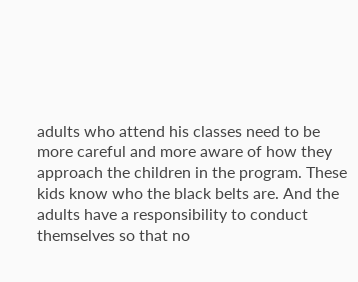adults who attend his classes need to be more careful and more aware of how they approach the children in the program. These kids know who the black belts are. And the adults have a responsibility to conduct themselves so that no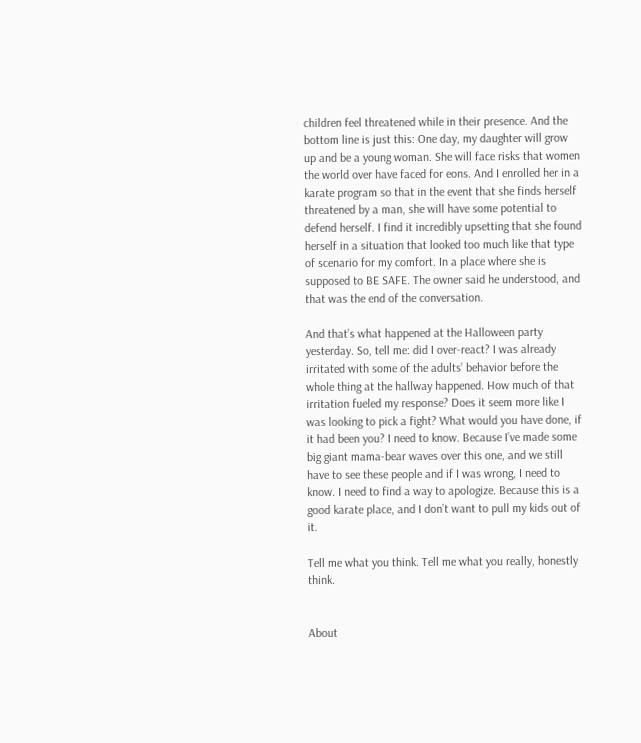children feel threatened while in their presence. And the bottom line is just this: One day, my daughter will grow up and be a young woman. She will face risks that women the world over have faced for eons. And I enrolled her in a karate program so that in the event that she finds herself threatened by a man, she will have some potential to defend herself. I find it incredibly upsetting that she found herself in a situation that looked too much like that type of scenario for my comfort. In a place where she is supposed to BE SAFE. The owner said he understood, and that was the end of the conversation.

And that’s what happened at the Halloween party yesterday. So, tell me: did I over-react? I was already irritated with some of the adults’ behavior before the whole thing at the hallway happened. How much of that irritation fueled my response? Does it seem more like I was looking to pick a fight? What would you have done, if it had been you? I need to know. Because I’ve made some big giant mama-bear waves over this one, and we still have to see these people and if I was wrong, I need to know. I need to find a way to apologize. Because this is a good karate place, and I don’t want to pull my kids out of it.

Tell me what you think. Tell me what you really, honestly think.


About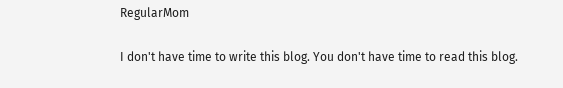RegularMom

I don't have time to write this blog. You don't have time to read this blog.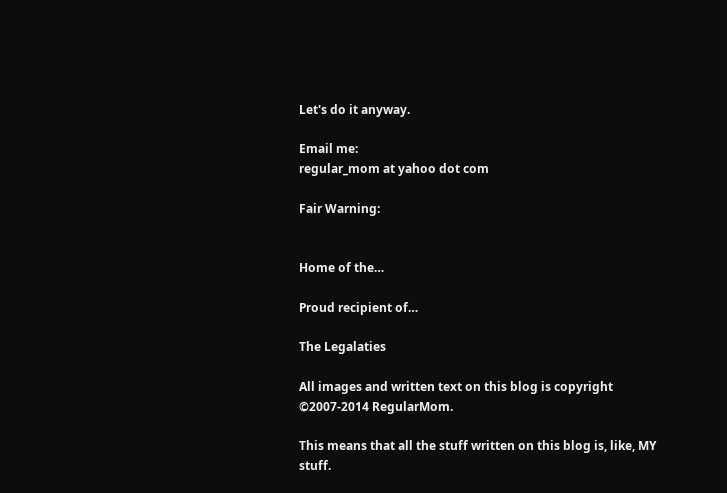Let's do it anyway.

Email me:
regular_mom at yahoo dot com

Fair Warning:


Home of the…

Proud recipient of…

The Legalaties

All images and written text on this blog is copyright ©2007-2014 RegularMom.

This means that all the stuff written on this blog is, like, MY stuff.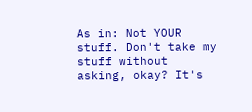As in: Not YOUR stuff. Don't take my stuff without asking, okay? It's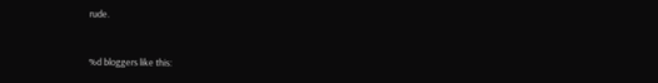rude.


%d bloggers like this: